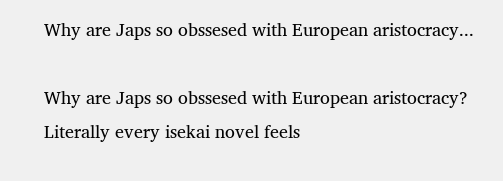Why are Japs so obssesed with European aristocracy...

Why are Japs so obssesed with European aristocracy? Literally every isekai novel feels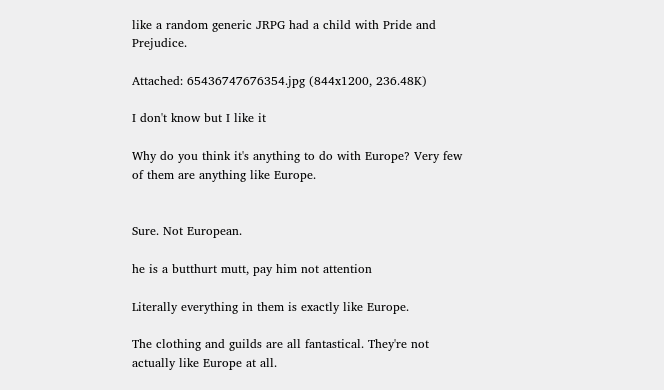like a random generic JRPG had a child with Pride and Prejudice.

Attached: 65436747676354.jpg (844x1200, 236.48K)

I don't know but I like it

Why do you think it's anything to do with Europe? Very few of them are anything like Europe.


Sure. Not European.

he is a butthurt mutt, pay him not attention

Literally everything in them is exactly like Europe.

The clothing and guilds are all fantastical. They're not actually like Europe at all.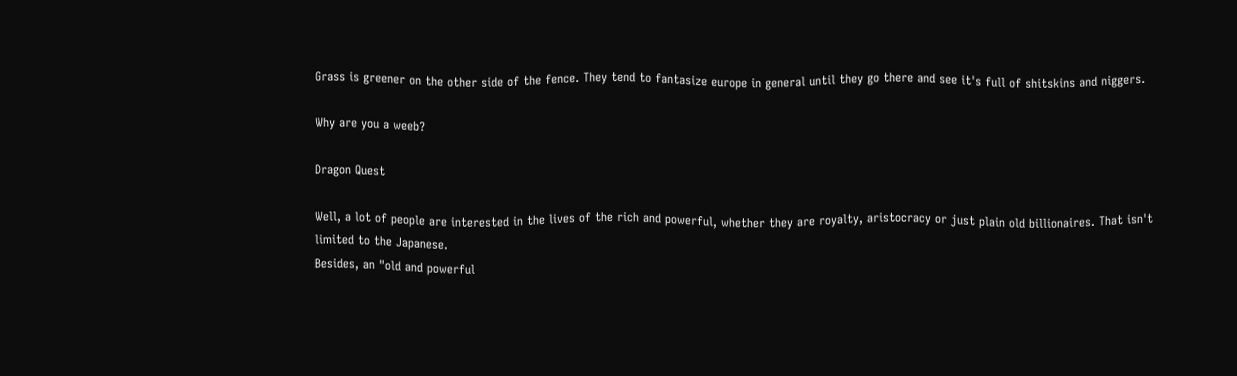Grass is greener on the other side of the fence. They tend to fantasize europe in general until they go there and see it's full of shitskins and niggers.

Why are you a weeb?

Dragon Quest

Well, a lot of people are interested in the lives of the rich and powerful, whether they are royalty, aristocracy or just plain old billionaires. That isn't limited to the Japanese.
Besides, an "old and powerful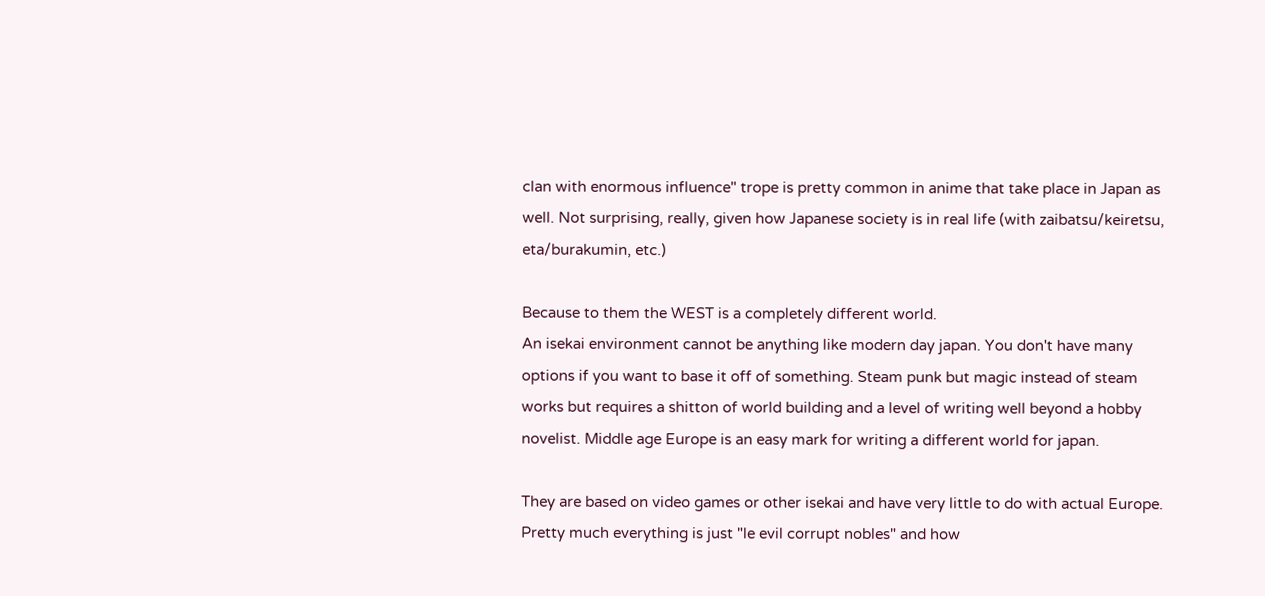clan with enormous influence" trope is pretty common in anime that take place in Japan as well. Not surprising, really, given how Japanese society is in real life (with zaibatsu/keiretsu, eta/burakumin, etc.)

Because to them the WEST is a completely different world.
An isekai environment cannot be anything like modern day japan. You don't have many options if you want to base it off of something. Steam punk but magic instead of steam works but requires a shitton of world building and a level of writing well beyond a hobby novelist. Middle age Europe is an easy mark for writing a different world for japan.

They are based on video games or other isekai and have very little to do with actual Europe.
Pretty much everything is just "le evil corrupt nobles" and how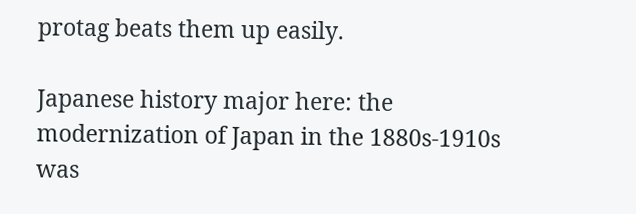protag beats them up easily.

Japanese history major here: the modernization of Japan in the 1880s-1910s was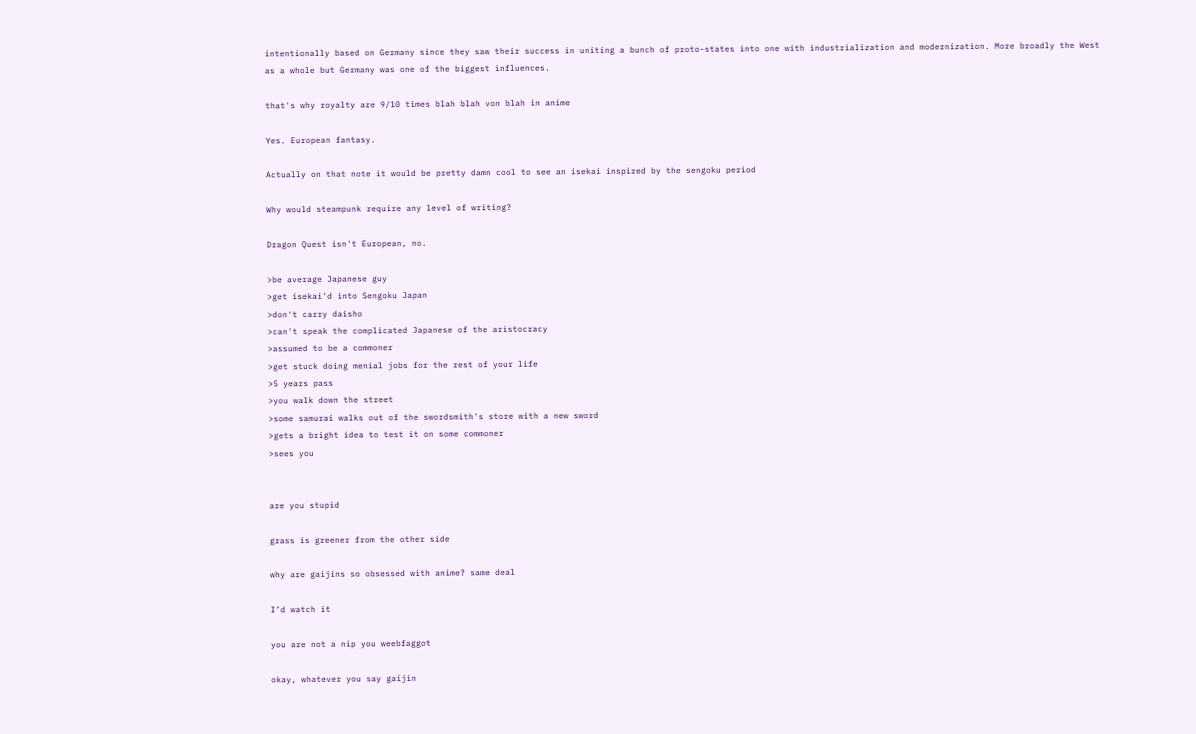intentionally based on Germany since they saw their success in uniting a bunch of proto-states into one with industrialization and modernization. More broadly the West as a whole but Germany was one of the biggest influences.

that's why royalty are 9/10 times blah blah von blah in anime

Yes. European fantasy.

Actually on that note it would be pretty damn cool to see an isekai inspired by the sengoku period

Why would steampunk require any level of writing?

Dragon Quest isn't European, no.

>be average Japanese guy
>get isekai'd into Sengoku Japan
>don't carry daisho
>can't speak the complicated Japanese of the aristocracy
>assumed to be a commoner
>get stuck doing menial jobs for the rest of your life
>5 years pass
>you walk down the street
>some samurai walks out of the swordsmith's store with a new sword
>gets a bright idea to test it on some commoner
>sees you


are you stupid

grass is greener from the other side

why are gaijins so obsessed with anime? same deal

I’d watch it

you are not a nip you weebfaggot

okay, whatever you say gaijin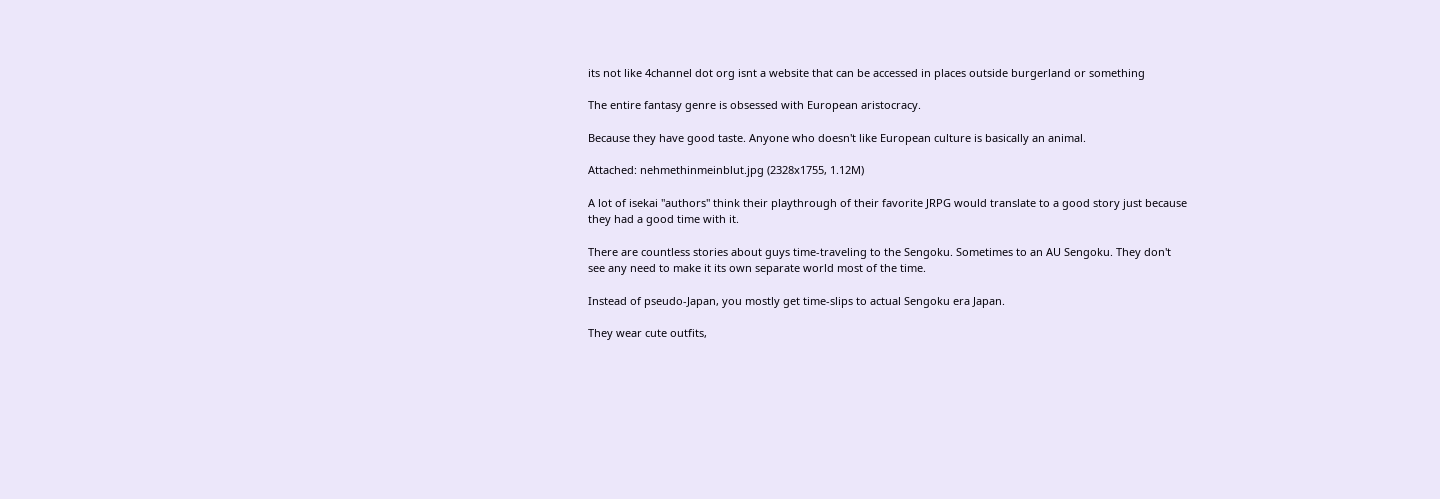its not like 4channel dot org isnt a website that can be accessed in places outside burgerland or something

The entire fantasy genre is obsessed with European aristocracy.

Because they have good taste. Anyone who doesn't like European culture is basically an animal.

Attached: nehmethinmeinblut.jpg (2328x1755, 1.12M)

A lot of isekai "authors" think their playthrough of their favorite JRPG would translate to a good story just because they had a good time with it.

There are countless stories about guys time-traveling to the Sengoku. Sometimes to an AU Sengoku. They don't see any need to make it its own separate world most of the time.

Instead of pseudo-Japan, you mostly get time-slips to actual Sengoku era Japan.

They wear cute outfits,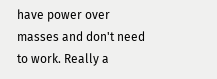have power over masses and don't need to work. Really a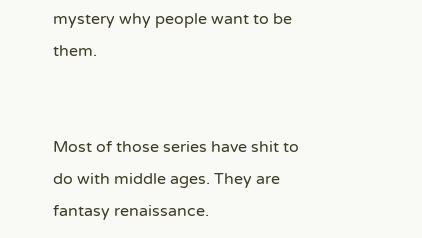mystery why people want to be them.


Most of those series have shit to do with middle ages. They are fantasy renaissance.